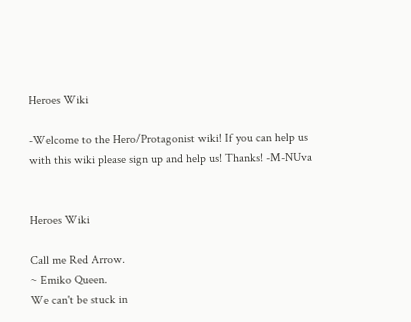Heroes Wiki

-Welcome to the Hero/Protagonist wiki! If you can help us with this wiki please sign up and help us! Thanks! -M-NUva


Heroes Wiki

Call me Red Arrow.
~ Emiko Queen.
We can't be stuck in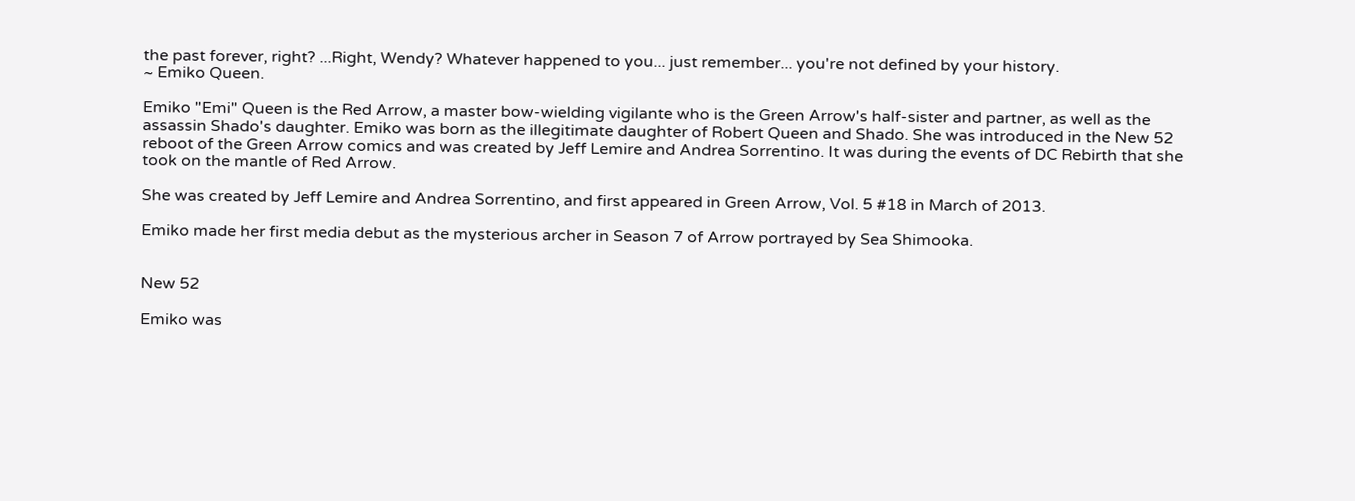the past forever, right? ...Right, Wendy? Whatever happened to you... just remember... you're not defined by your history.
~ Emiko Queen.

Emiko "Emi" Queen is the Red Arrow, a master bow-wielding vigilante who is the Green Arrow's half-sister and partner, as well as the assassin Shado's daughter. Emiko was born as the illegitimate daughter of Robert Queen and Shado. She was introduced in the New 52 reboot of the Green Arrow comics and was created by Jeff Lemire and Andrea Sorrentino. It was during the events of DC Rebirth that she took on the mantle of Red Arrow.

She was created by Jeff Lemire and Andrea Sorrentino, and first appeared in Green Arrow, Vol. 5 #18 in March of 2013.

Emiko made her first media debut as the mysterious archer in Season 7 of Arrow portrayed by Sea Shimooka.


New 52

Emiko was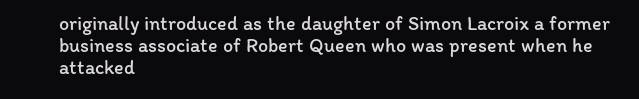originally introduced as the daughter of Simon Lacroix a former business associate of Robert Queen who was present when he attacked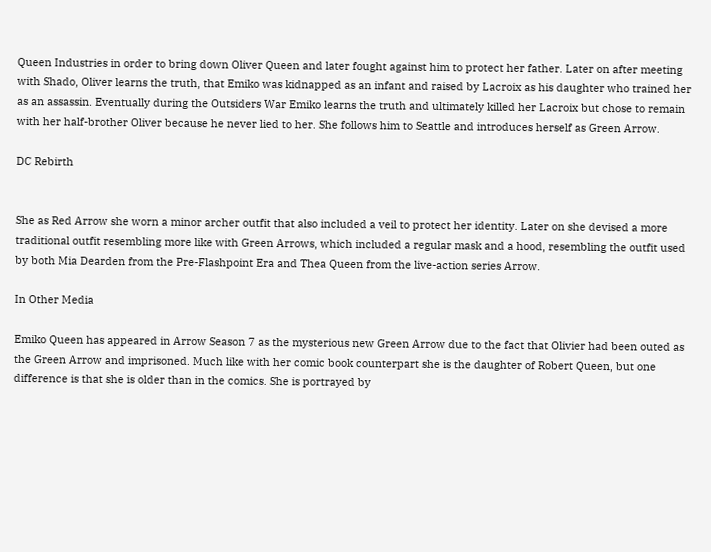Queen Industries in order to bring down Oliver Queen and later fought against him to protect her father. Later on after meeting with Shado, Oliver learns the truth, that Emiko was kidnapped as an infant and raised by Lacroix as his daughter who trained her as an assassin. Eventually during the Outsiders War Emiko learns the truth and ultimately killed her Lacroix but chose to remain with her half-brother Oliver because he never lied to her. She follows him to Seattle and introduces herself as Green Arrow.

DC Rebirth


She as Red Arrow she worn a minor archer outfit that also included a veil to protect her identity. Later on she devised a more traditional outfit resembling more like with Green Arrows, which included a regular mask and a hood, resembling the outfit used by both Mia Dearden from the Pre-Flashpoint Era and Thea Queen from the live-action series Arrow.

In Other Media

Emiko Queen has appeared in Arrow Season 7 as the mysterious new Green Arrow due to the fact that Olivier had been outed as the Green Arrow and imprisoned. Much like with her comic book counterpart she is the daughter of Robert Queen, but one difference is that she is older than in the comics. She is portrayed by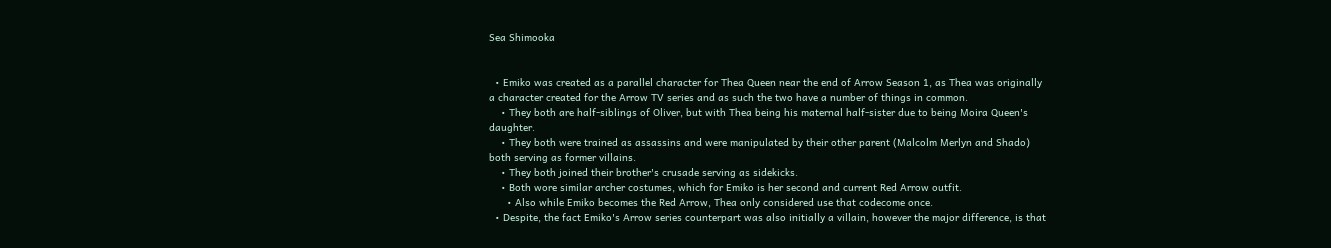Sea Shimooka


  • Emiko was created as a parallel character for Thea Queen near the end of Arrow Season 1, as Thea was originally a character created for the Arrow TV series and as such the two have a number of things in common.
    • They both are half-siblings of Oliver, but with Thea being his maternal half-sister due to being Moira Queen's daughter.
    • They both were trained as assassins and were manipulated by their other parent (Malcolm Merlyn and Shado) both serving as former villains.
    • They both joined their brother's crusade serving as sidekicks.
    • Both wore similar archer costumes, which for Emiko is her second and current Red Arrow outfit.
      • Also while Emiko becomes the Red Arrow, Thea only considered use that codecome once.
  • Despite, the fact Emiko's Arrow series counterpart was also initially a villain, however the major difference, is that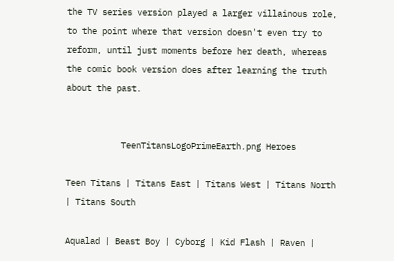the TV series version played a larger villainous role, to the point where that version doesn't even try to reform, until just moments before her death, whereas the comic book version does after learning the truth about the past.


           TeenTitansLogoPrimeEarth.png Heroes

Teen Titans | Titans East | Titans West | Titans North | Titans South

Aqualad | Beast Boy | Cyborg | Kid Flash | Raven |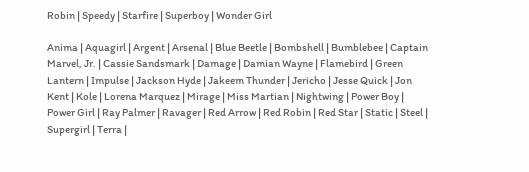Robin | Speedy | Starfire | Superboy | Wonder Girl

Anima | Aquagirl | Argent | Arsenal | Blue Beetle | Bombshell | Bumblebee | Captain Marvel, Jr. | Cassie Sandsmark | Damage | Damian Wayne | Flamebird | Green Lantern | Impulse | Jackson Hyde | Jakeem Thunder | Jericho | Jesse Quick | Jon Kent | Kole | Lorena Marquez | Mirage | Miss Martian | Nightwing | Power Boy | Power Girl | Ray Palmer | Ravager | Red Arrow | Red Robin | Red Star | Static | Steel | Supergirl | Terra |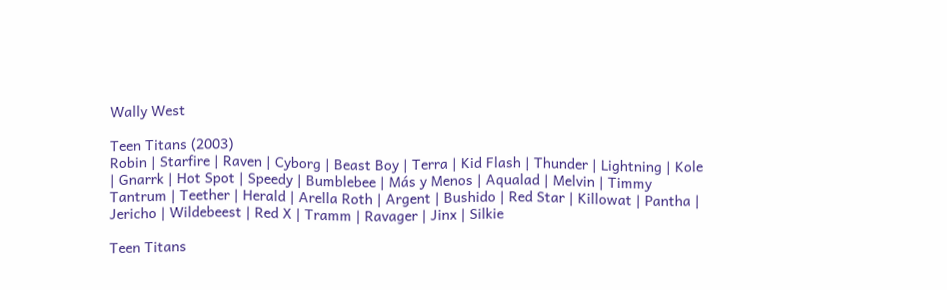Wally West

Teen Titans (2003)
Robin | Starfire | Raven | Cyborg | Beast Boy | Terra | Kid Flash | Thunder | Lightning | Kole | Gnarrk | Hot Spot | Speedy | Bumblebee | Más y Menos | Aqualad | Melvin | Timmy Tantrum | Teether | Herald | Arella Roth | Argent | Bushido | Red Star | Killowat | Pantha | Jericho | Wildebeest | Red X | Tramm | Ravager | Jinx | Silkie

Teen Titans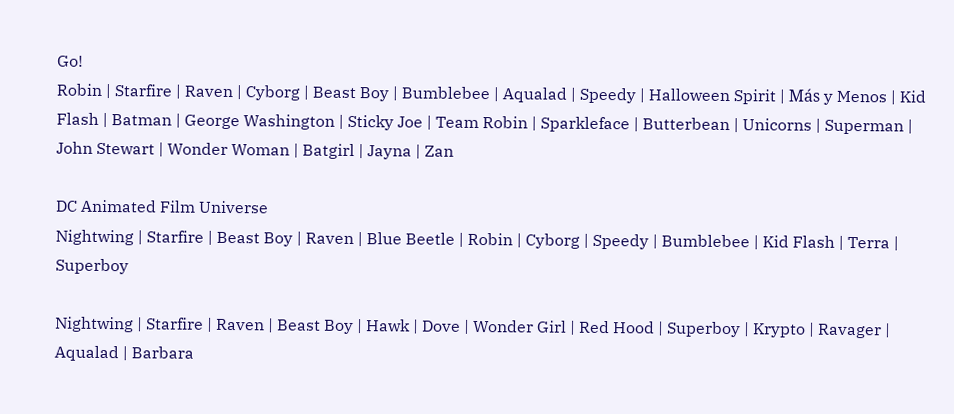Go!
Robin | Starfire | Raven | Cyborg | Beast Boy | Bumblebee | Aqualad | Speedy | Halloween Spirit | Más y Menos | Kid Flash | Batman | George Washington | Sticky Joe | Team Robin | Sparkleface | Butterbean | Unicorns | Superman | John Stewart | Wonder Woman | Batgirl | Jayna | Zan

DC Animated Film Universe
Nightwing | Starfire | Beast Boy | Raven | Blue Beetle | Robin | Cyborg | Speedy | Bumblebee | Kid Flash | Terra | Superboy

Nightwing | Starfire | Raven | Beast Boy | Hawk | Dove | Wonder Girl | Red Hood | Superboy | Krypto | Ravager | Aqualad | Barbara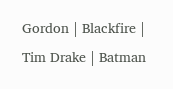Gordon | Blackfire | Tim Drake | Batman